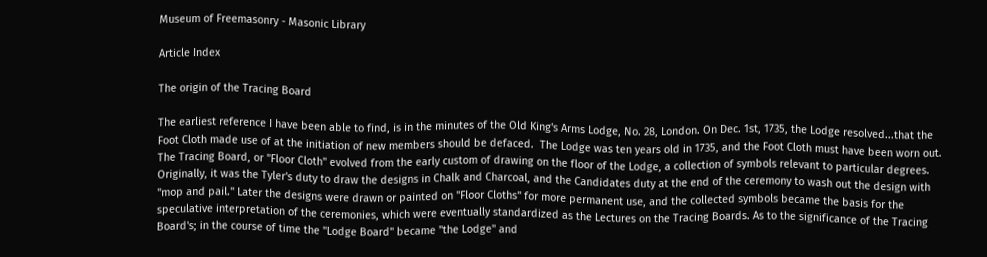Museum of Freemasonry - Masonic Library

Article Index

The origin of the Tracing Board

The earliest reference I have been able to find, is in the minutes of the Old King's Arms Lodge, No. 28, London. On Dec. 1st, 1735, the Lodge resolved...that the Foot Cloth made use of at the initiation of new members should be defaced.  The Lodge was ten years old in 1735, and the Foot Cloth must have been worn out. The Tracing Board, or "Floor Cloth" evolved from the early custom of drawing on the floor of the Lodge, a collection of symbols relevant to particular degrees. Originally, it was the Tyler's duty to draw the designs in Chalk and Charcoal, and the Candidates duty at the end of the ceremony to wash out the design with "mop and pail." Later the designs were drawn or painted on "Floor Cloths" for more permanent use, and the collected symbols became the basis for the speculative interpretation of the ceremonies, which were eventually standardized as the Lectures on the Tracing Boards. As to the significance of the Tracing Board's; in the course of time the "Lodge Board" became "the Lodge" and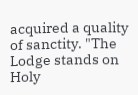acquired a quality of sanctity. "The Lodge stands on Holy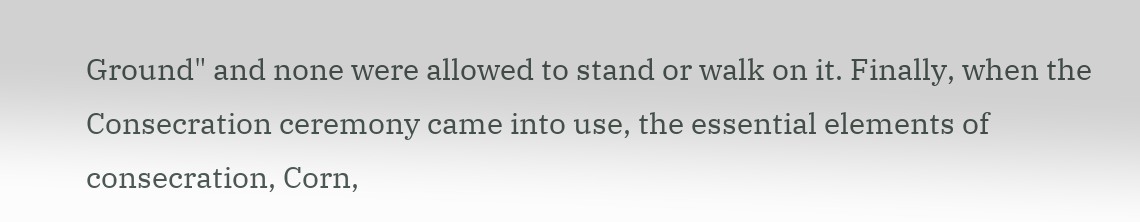Ground" and none were allowed to stand or walk on it. Finally, when the Consecration ceremony came into use, the essential elements of consecration, Corn,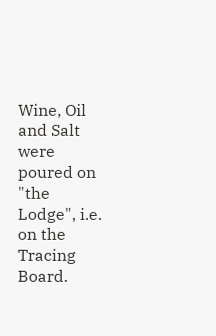Wine, Oil and Salt were poured on "the Lodge", i.e.  on the Tracing Board.